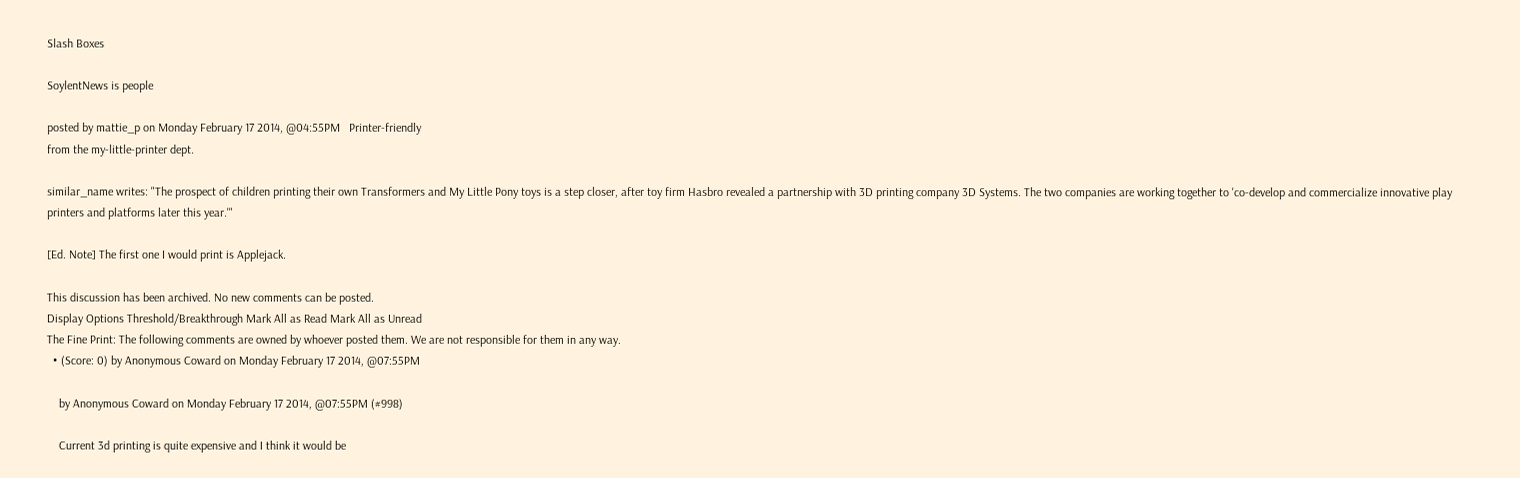Slash Boxes

SoylentNews is people

posted by mattie_p on Monday February 17 2014, @04:55PM   Printer-friendly
from the my-little-printer dept.

similar_name writes: "The prospect of children printing their own Transformers and My Little Pony toys is a step closer, after toy firm Hasbro revealed a partnership with 3D printing company 3D Systems. The two companies are working together to 'co-develop and commercialize innovative play printers and platforms later this year.'"

[Ed. Note] The first one I would print is Applejack.

This discussion has been archived. No new comments can be posted.
Display Options Threshold/Breakthrough Mark All as Read Mark All as Unread
The Fine Print: The following comments are owned by whoever posted them. We are not responsible for them in any way.
  • (Score: 0) by Anonymous Coward on Monday February 17 2014, @07:55PM

    by Anonymous Coward on Monday February 17 2014, @07:55PM (#998)

    Current 3d printing is quite expensive and I think it would be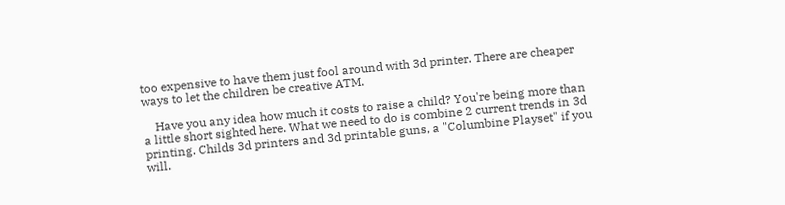too expensive to have them just fool around with 3d printer. There are cheaper ways to let the children be creative ATM.

    Have you any idea how much it costs to raise a child? You're being more than a little short sighted here. What we need to do is combine 2 current trends in 3d printing. Childs 3d printers and 3d printable guns, a "Columbine Playset" if you will.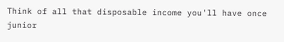Think of all that disposable income you'll have once junior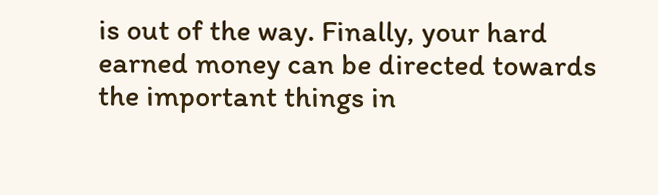is out of the way. Finally, your hard earned money can be directed towards the important things in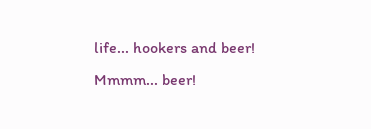life... hookers and beer! Mmmm... beer!